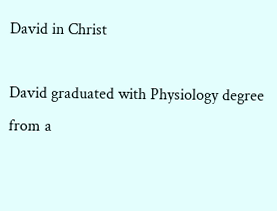David in Christ

David graduated with Physiology degree from a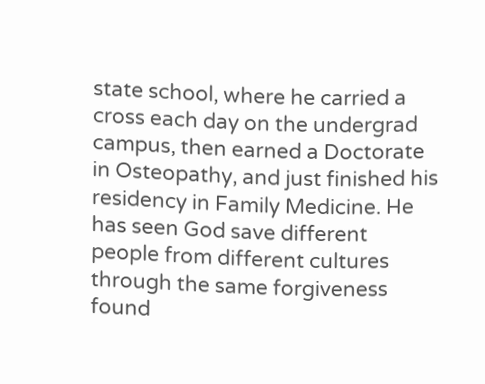state school, where he carried a cross each day on the undergrad campus, then earned a Doctorate in Osteopathy, and just finished his residency in Family Medicine. He has seen God save different people from different cultures through the same forgiveness found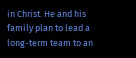in Christ. He and his family plan to lead a long-term team to an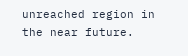unreached region in the near future.